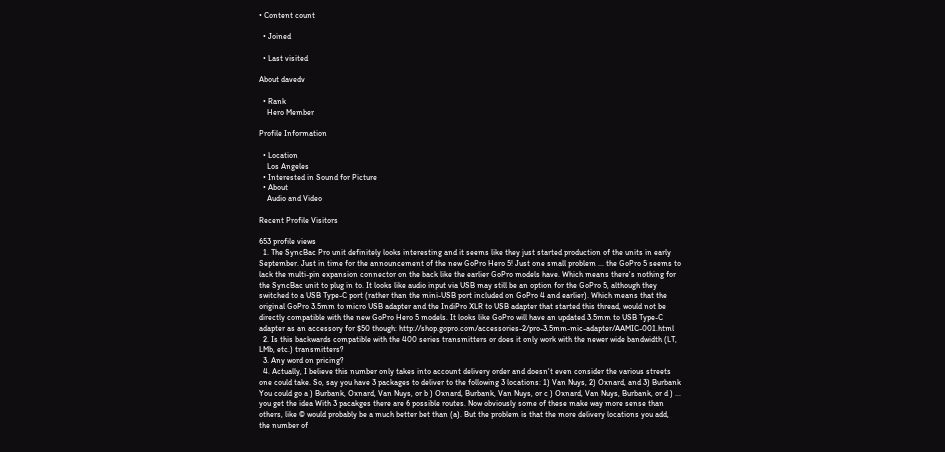• Content count

  • Joined

  • Last visited

About davedv

  • Rank
    Hero Member

Profile Information

  • Location
    Los Angeles
  • Interested in Sound for Picture
  • About
    Audio and Video

Recent Profile Visitors

653 profile views
  1. The SyncBac Pro unit definitely looks interesting and it seems like they just started production of the units in early September. Just in time for the announcement of the new GoPro Hero 5! Just one small problem ... the GoPro 5 seems to lack the multi-pin expansion connector on the back like the earlier GoPro models have. Which means there's nothing for the SyncBac unit to plug in to. It looks like audio input via USB may still be an option for the GoPro 5, although they switched to a USB Type-C port (rather than the mini-USB port included on GoPro 4 and earlier). Which means that the original GoPro 3.5mm to micro USB adapter and the IndiPro XLR to USB adapter that started this thread, would not be directly compatible with the new GoPro Hero 5 models. It looks like GoPro will have an updated 3.5mm to USB Type-C adapter as an accessory for $50 though: http://shop.gopro.com/accessories-2/pro-3.5mm-mic-adapter/AAMIC-001.html
  2. Is this backwards compatible with the 400 series transmitters or does it only work with the newer wide bandwidth (LT, LMb, etc.) transmitters?
  3. Any word on pricing?
  4. Actually, I believe this number only takes into account delivery order and doesn't even consider the various streets one could take. So, say you have 3 packages to deliver to the following 3 locations: 1) Van Nuys, 2) Oxnard, and 3) Burbank You could go a ) Burbank, Oxnard, Van Nuys, or b ) Oxnard, Burbank, Van Nuys, or c ) Oxnard, Van Nuys, Burbank, or d ) ... you get the idea With 3 pacakges there are 6 possible routes. Now obviously some of these make way more sense than others, like © would probably be a much better bet than (a). But the problem is that the more delivery locations you add, the number of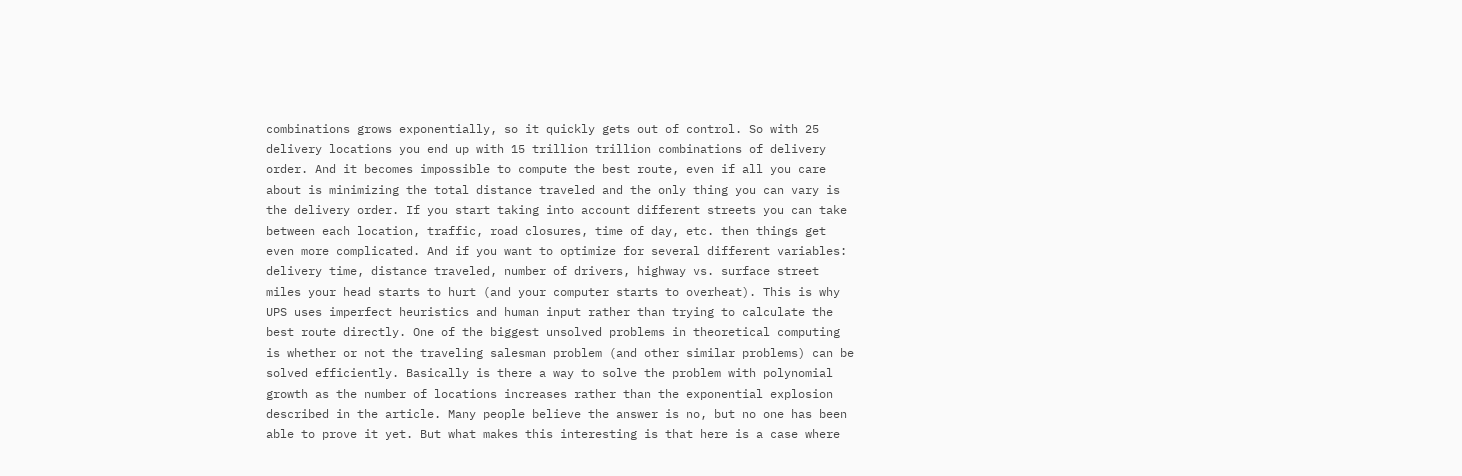combinations grows exponentially, so it quickly gets out of control. So with 25 delivery locations you end up with 15 trillion trillion combinations of delivery order. And it becomes impossible to compute the best route, even if all you care about is minimizing the total distance traveled and the only thing you can vary is the delivery order. If you start taking into account different streets you can take between each location, traffic, road closures, time of day, etc. then things get even more complicated. And if you want to optimize for several different variables: delivery time, distance traveled, number of drivers, highway vs. surface street miles your head starts to hurt (and your computer starts to overheat). This is why UPS uses imperfect heuristics and human input rather than trying to calculate the best route directly. One of the biggest unsolved problems in theoretical computing is whether or not the traveling salesman problem (and other similar problems) can be solved efficiently. Basically is there a way to solve the problem with polynomial growth as the number of locations increases rather than the exponential explosion described in the article. Many people believe the answer is no, but no one has been able to prove it yet. But what makes this interesting is that here is a case where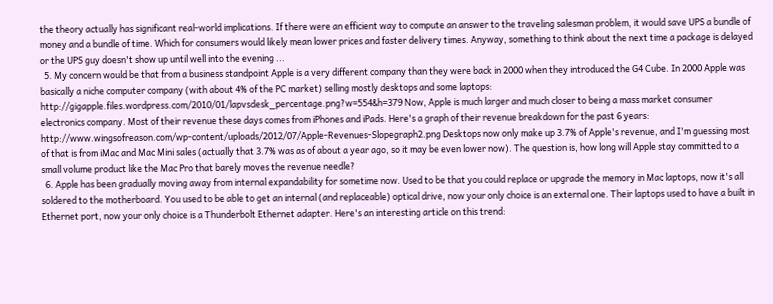the theory actually has significant real-world implications. If there were an efficient way to compute an answer to the traveling salesman problem, it would save UPS a bundle of money and a bundle of time. Which for consumers would likely mean lower prices and faster delivery times. Anyway, something to think about the next time a package is delayed or the UPS guy doesn't show up until well into the evening ...
  5. My concern would be that from a business standpoint Apple is a very different company than they were back in 2000 when they introduced the G4 Cube. In 2000 Apple was basically a niche computer company (with about 4% of the PC market) selling mostly desktops and some laptops: http://gigapple.files.wordpress.com/2010/01/lapvsdesk_percentage.png?w=554&h=379 Now, Apple is much larger and much closer to being a mass market consumer electronics company. Most of their revenue these days comes from iPhones and iPads. Here's a graph of their revenue breakdown for the past 6 years: http://www.wingsofreason.com/wp-content/uploads/2012/07/Apple-Revenues-Slopegraph2.png Desktops now only make up 3.7% of Apple's revenue, and I'm guessing most of that is from iMac and Mac Mini sales (actually that 3.7% was as of about a year ago, so it may be even lower now). The question is, how long will Apple stay committed to a small volume product like the Mac Pro that barely moves the revenue needle?
  6. Apple has been gradually moving away from internal expandability for sometime now. Used to be that you could replace or upgrade the memory in Mac laptops, now it's all soldered to the motherboard. You used to be able to get an internal (and replaceable) optical drive, now your only choice is an external one. Their laptops used to have a built in Ethernet port, now your only choice is a Thunderbolt Ethernet adapter. Here's an interesting article on this trend: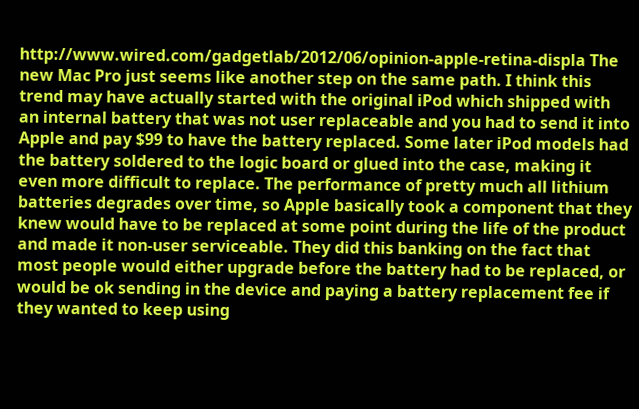http://www.wired.com/gadgetlab/2012/06/opinion-apple-retina-displa The new Mac Pro just seems like another step on the same path. I think this trend may have actually started with the original iPod which shipped with an internal battery that was not user replaceable and you had to send it into Apple and pay $99 to have the battery replaced. Some later iPod models had the battery soldered to the logic board or glued into the case, making it even more difficult to replace. The performance of pretty much all lithium batteries degrades over time, so Apple basically took a component that they knew would have to be replaced at some point during the life of the product and made it non-user serviceable. They did this banking on the fact that most people would either upgrade before the battery had to be replaced, or would be ok sending in the device and paying a battery replacement fee if they wanted to keep using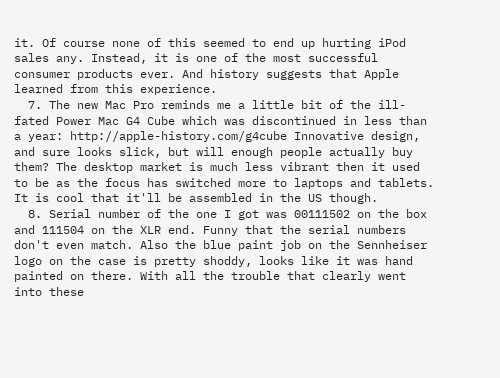it. Of course none of this seemed to end up hurting iPod sales any. Instead, it is one of the most successful consumer products ever. And history suggests that Apple learned from this experience.
  7. The new Mac Pro reminds me a little bit of the ill-fated Power Mac G4 Cube which was discontinued in less than a year: http://apple-history.com/g4cube Innovative design, and sure looks slick, but will enough people actually buy them? The desktop market is much less vibrant then it used to be as the focus has switched more to laptops and tablets. It is cool that it'll be assembled in the US though.
  8. Serial number of the one I got was 00111502 on the box and 111504 on the XLR end. Funny that the serial numbers don't even match. Also the blue paint job on the Sennheiser logo on the case is pretty shoddy, looks like it was hand painted on there. With all the trouble that clearly went into these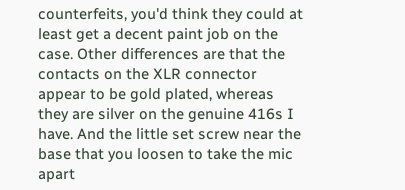counterfeits, you'd think they could at least get a decent paint job on the case. Other differences are that the contacts on the XLR connector appear to be gold plated, whereas they are silver on the genuine 416s I have. And the little set screw near the base that you loosen to take the mic apart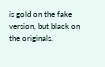is gold on the fake version, but black on the originals.